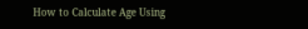How to Calculate Age Using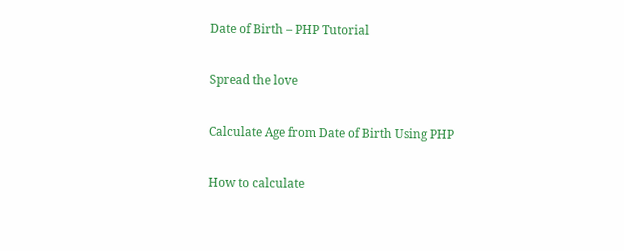Date of Birth – PHP Tutorial

Spread the love

Calculate Age from Date of Birth Using PHP

How to calculate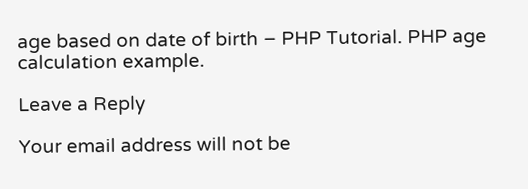age based on date of birth – PHP Tutorial. PHP age calculation example.

Leave a Reply

Your email address will not be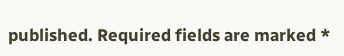published. Required fields are marked *